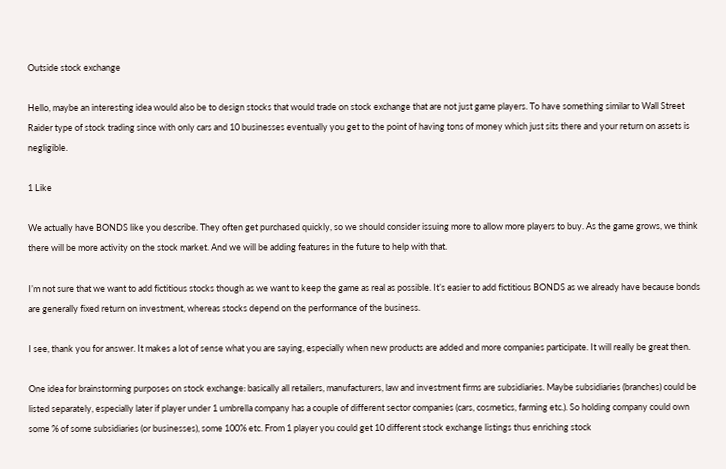Outside stock exchange

Hello, maybe an interesting idea would also be to design stocks that would trade on stock exchange that are not just game players. To have something similar to Wall Street Raider type of stock trading since with only cars and 10 businesses eventually you get to the point of having tons of money which just sits there and your return on assets is negligible.

1 Like

We actually have BONDS like you describe. They often get purchased quickly, so we should consider issuing more to allow more players to buy. As the game grows, we think there will be more activity on the stock market. And we will be adding features in the future to help with that.

I’m not sure that we want to add fictitious stocks though as we want to keep the game as real as possible. It’s easier to add fictitious BONDS as we already have because bonds are generally fixed return on investment, whereas stocks depend on the performance of the business.

I see, thank you for answer. It makes a lot of sense what you are saying, especially when new products are added and more companies participate. It will really be great then.

One idea for brainstorming purposes on stock exchange: basically all retailers, manufacturers, law and investment firms are subsidiaries. Maybe subsidiaries (branches) could be listed separately, especially later if player under 1 umbrella company has a couple of different sector companies (cars, cosmetics, farming etc.). So holding company could own some % of some subsidiaries (or businesses), some 100% etc. From 1 player you could get 10 different stock exchange listings thus enriching stock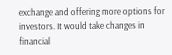exchange and offering more options for investors. It would take changes in financial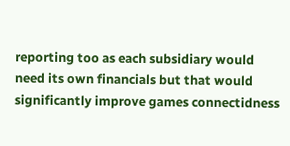reporting too as each subsidiary would need its own financials but that would significantly improve games connectidness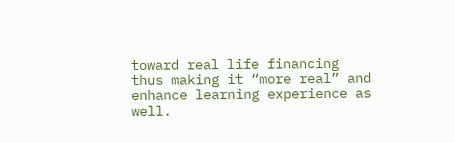toward real life financing thus making it “more real” and enhance learning experience as well.